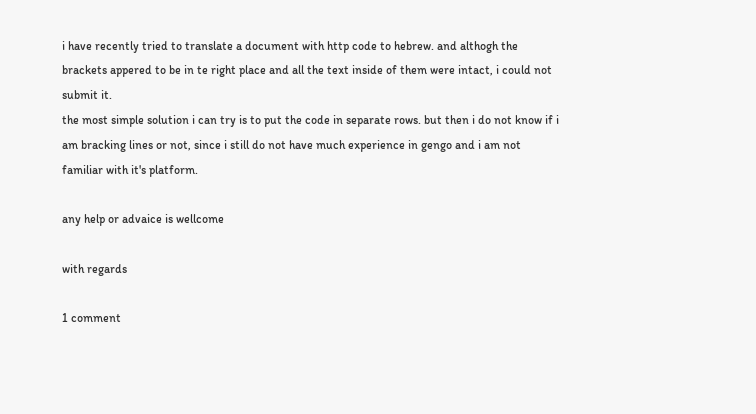i have recently tried to translate a document with http code to hebrew. and althogh the brackets appered to be in te right place and all the text inside of them were intact, i could not submit it.
the most simple solution i can try is to put the code in separate rows. but then i do not know if i am bracking lines or not, since i still do not have much experience in gengo and i am not familiar with it's platform.

any help or advaice is wellcome

with regards

1 comment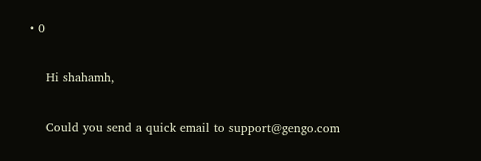• 0

    Hi shahamh,

    Could you send a quick email to support@gengo.com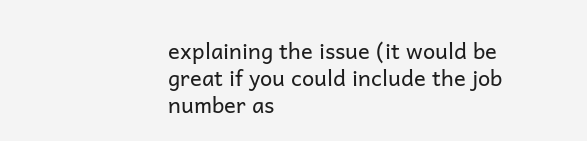explaining the issue (it would be great if you could include the job number as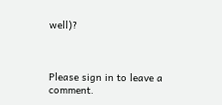well)?



Please sign in to leave a comment.